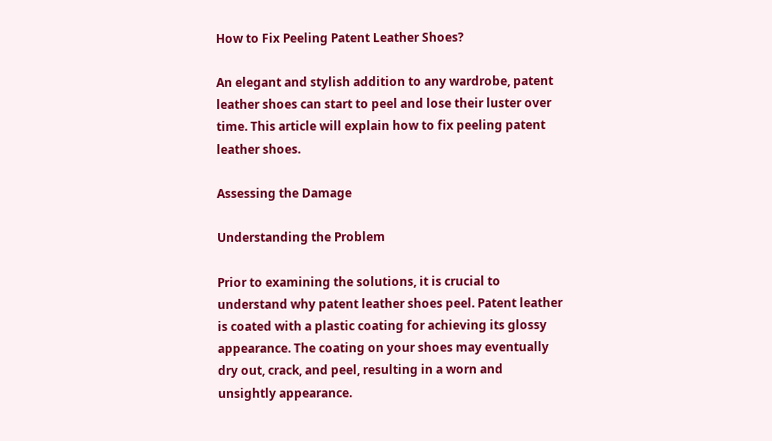How to Fix Peeling Patent Leather Shoes?

An elegant and stylish addition to any wardrobe, patent leather shoes can start to peel and lose their luster over time. This article will explain how to fix peeling patent leather shoes.

Assessing the Damage

Understanding the Problem

Prior to examining the solutions, it is crucial to understand why patent leather shoes peel. Patent leather is coated with a plastic coating for achieving its glossy appearance. The coating on your shoes may eventually dry out, crack, and peel, resulting in a worn and unsightly appearance.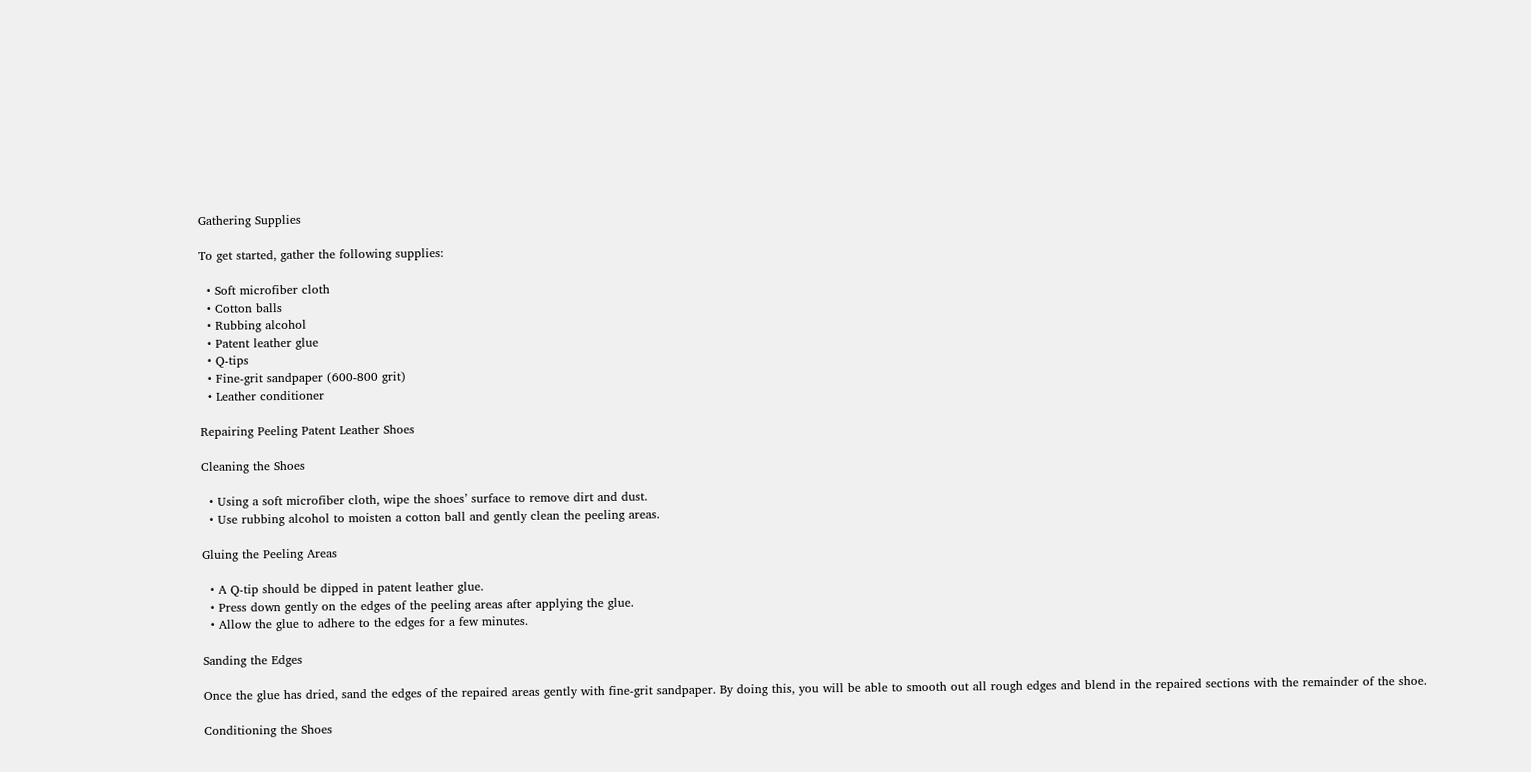Gathering Supplies

To get started, gather the following supplies:

  • Soft microfiber cloth
  • Cotton balls
  • Rubbing alcohol
  • Patent leather glue
  • Q-tips
  • Fine-grit sandpaper (600-800 grit)
  • Leather conditioner

Repairing Peeling Patent Leather Shoes

Cleaning the Shoes

  • Using a soft microfiber cloth, wipe the shoes’ surface to remove dirt and dust.
  • Use rubbing alcohol to moisten a cotton ball and gently clean the peeling areas.

Gluing the Peeling Areas

  • A Q-tip should be dipped in patent leather glue.
  • Press down gently on the edges of the peeling areas after applying the glue.
  • Allow the glue to adhere to the edges for a few minutes.

Sanding the Edges

Once the glue has dried, sand the edges of the repaired areas gently with fine-grit sandpaper. By doing this, you will be able to smooth out all rough edges and blend in the repaired sections with the remainder of the shoe.

Conditioning the Shoes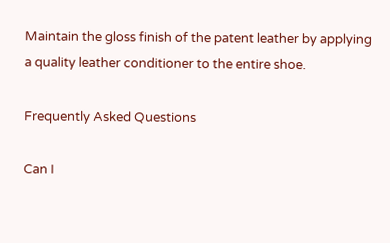Maintain the gloss finish of the patent leather by applying a quality leather conditioner to the entire shoe.

Frequently Asked Questions

Can I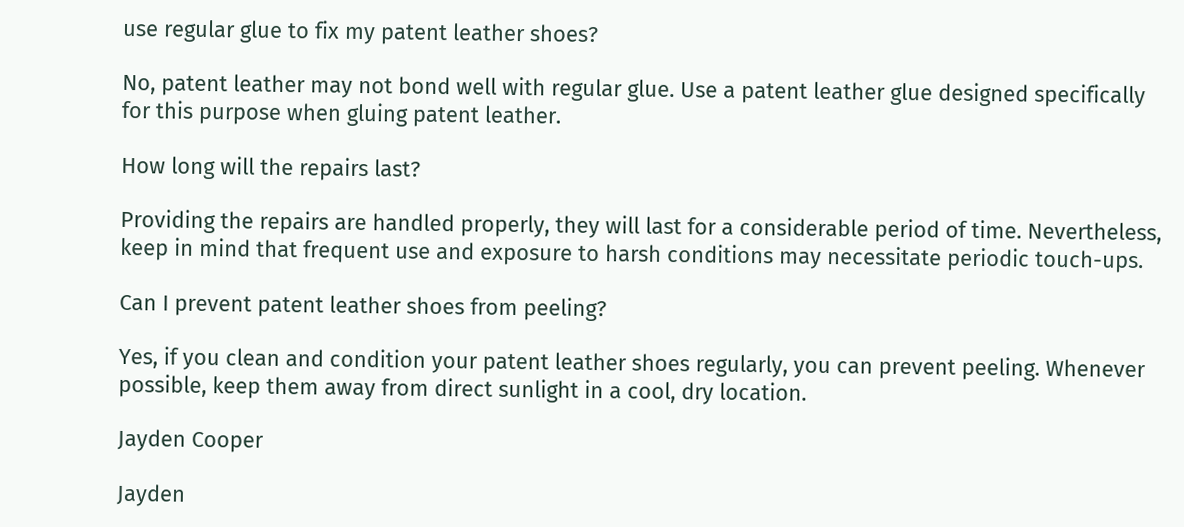use regular glue to fix my patent leather shoes?

No, patent leather may not bond well with regular glue. Use a patent leather glue designed specifically for this purpose when gluing patent leather.

How long will the repairs last?

Providing the repairs are handled properly, they will last for a considerable period of time. Nevertheless, keep in mind that frequent use and exposure to harsh conditions may necessitate periodic touch-ups.

Can I prevent patent leather shoes from peeling?

Yes, if you clean and condition your patent leather shoes regularly, you can prevent peeling. Whenever possible, keep them away from direct sunlight in a cool, dry location.

Jayden Cooper

Jayden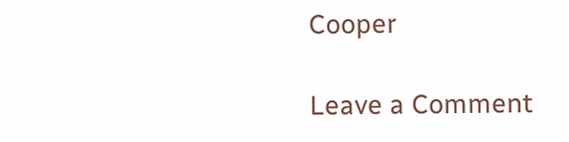Cooper

Leave a Comment